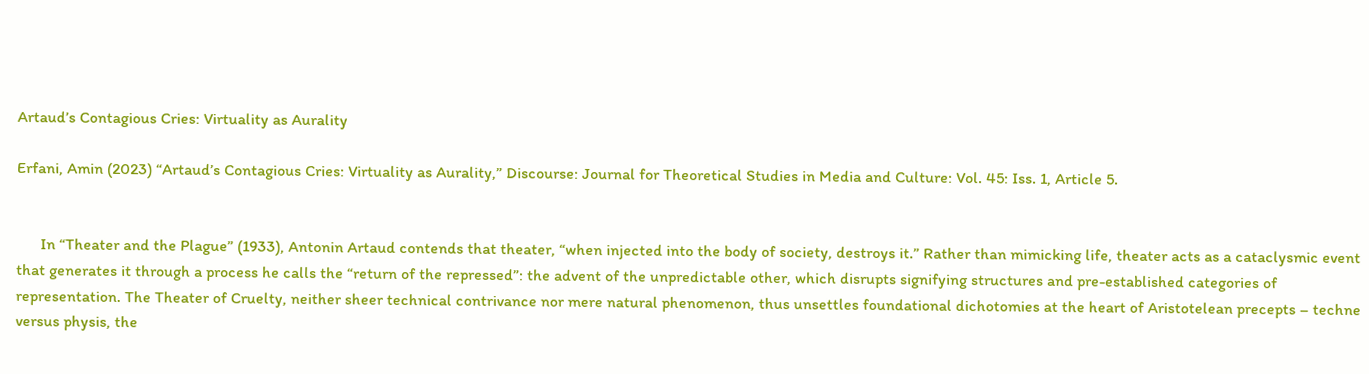Artaud’s Contagious Cries: Virtuality as Aurality

Erfani, Amin (2023) “Artaud’s Contagious Cries: Virtuality as Aurality,” Discourse: Journal for Theoretical Studies in Media and Culture: Vol. 45: Iss. 1, Article 5.


      In “Theater and the Plague” (1933), Antonin Artaud contends that theater, “when injected into the body of society, destroys it.” Rather than mimicking life, theater acts as a cataclysmic event that generates it through a process he calls the “return of the repressed”: the advent of the unpredictable other, which disrupts signifying structures and pre-established categories of representation. The Theater of Cruelty, neither sheer technical contrivance nor mere natural phenomenon, thus unsettles foundational dichotomies at the heart of Aristotelean precepts – techne versus physis, the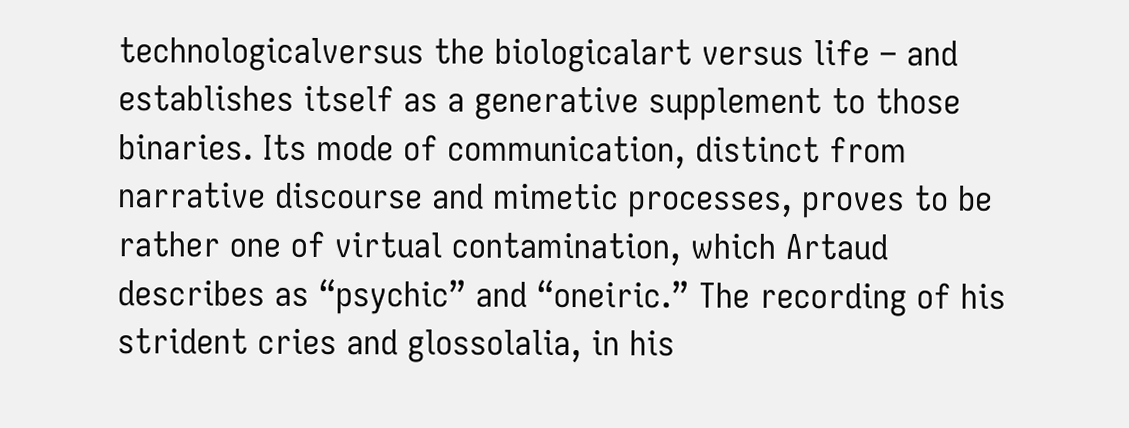technologicalversus the biologicalart versus life – and establishes itself as a generative supplement to those binaries. Its mode of communication, distinct from narrative discourse and mimetic processes, proves to be rather one of virtual contamination, which Artaud describes as “psychic” and “oneiric.” The recording of his strident cries and glossolalia, in his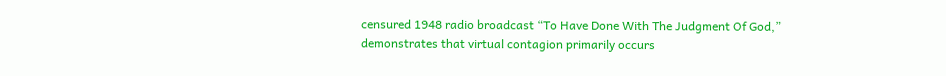censured 1948 radio broadcast “To Have Done With The Judgment Of God,” demonstrates that virtual contagion primarily occurs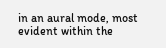in an aural mode, most evident within the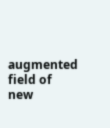augmented field of new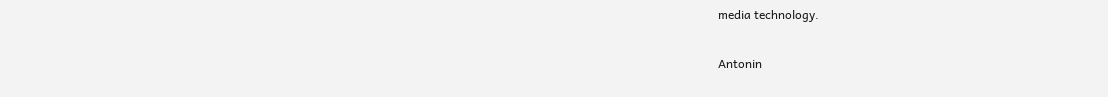media technology.


Antonin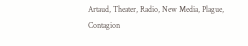Artaud, Theater, Radio, New Media, Plague, Contagion